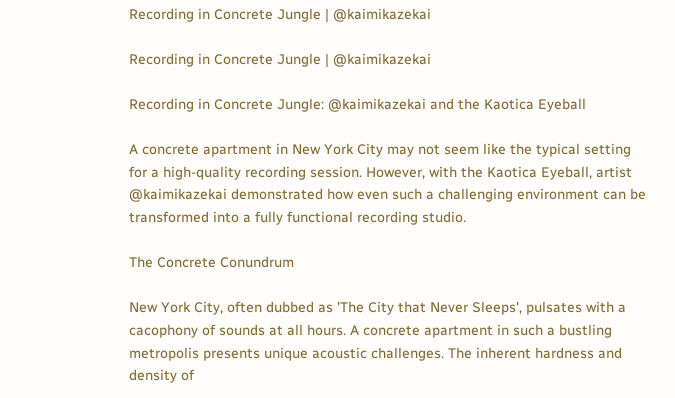Recording in Concrete Jungle | @kaimikazekai

Recording in Concrete Jungle | @kaimikazekai

Recording in Concrete Jungle: @kaimikazekai and the Kaotica Eyeball

A concrete apartment in New York City may not seem like the typical setting for a high-quality recording session. However, with the Kaotica Eyeball, artist @kaimikazekai demonstrated how even such a challenging environment can be transformed into a fully functional recording studio.

The Concrete Conundrum

New York City, often dubbed as 'The City that Never Sleeps', pulsates with a cacophony of sounds at all hours. A concrete apartment in such a bustling metropolis presents unique acoustic challenges. The inherent hardness and density of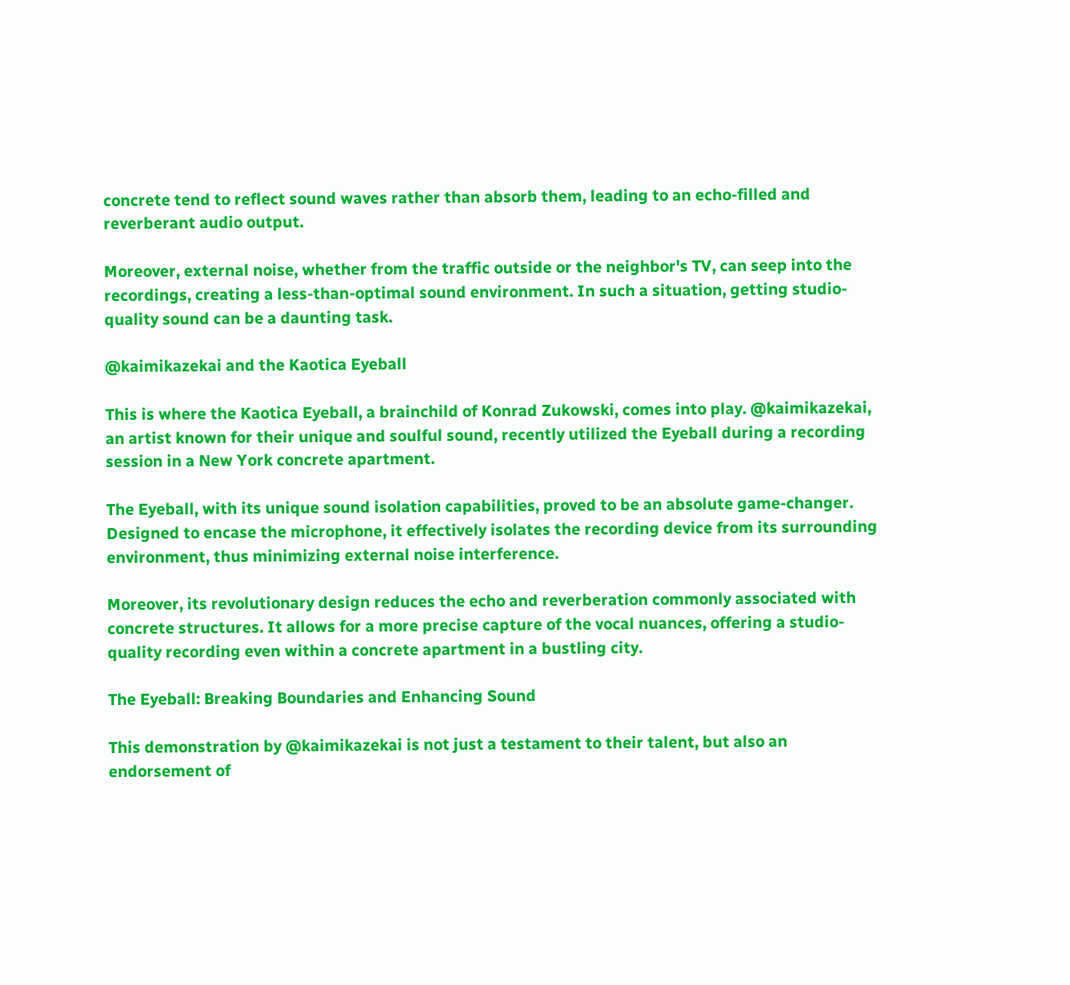concrete tend to reflect sound waves rather than absorb them, leading to an echo-filled and reverberant audio output.

Moreover, external noise, whether from the traffic outside or the neighbor's TV, can seep into the recordings, creating a less-than-optimal sound environment. In such a situation, getting studio-quality sound can be a daunting task.

@kaimikazekai and the Kaotica Eyeball

This is where the Kaotica Eyeball, a brainchild of Konrad Zukowski, comes into play. @kaimikazekai, an artist known for their unique and soulful sound, recently utilized the Eyeball during a recording session in a New York concrete apartment.

The Eyeball, with its unique sound isolation capabilities, proved to be an absolute game-changer. Designed to encase the microphone, it effectively isolates the recording device from its surrounding environment, thus minimizing external noise interference.

Moreover, its revolutionary design reduces the echo and reverberation commonly associated with concrete structures. It allows for a more precise capture of the vocal nuances, offering a studio-quality recording even within a concrete apartment in a bustling city.

The Eyeball: Breaking Boundaries and Enhancing Sound

This demonstration by @kaimikazekai is not just a testament to their talent, but also an endorsement of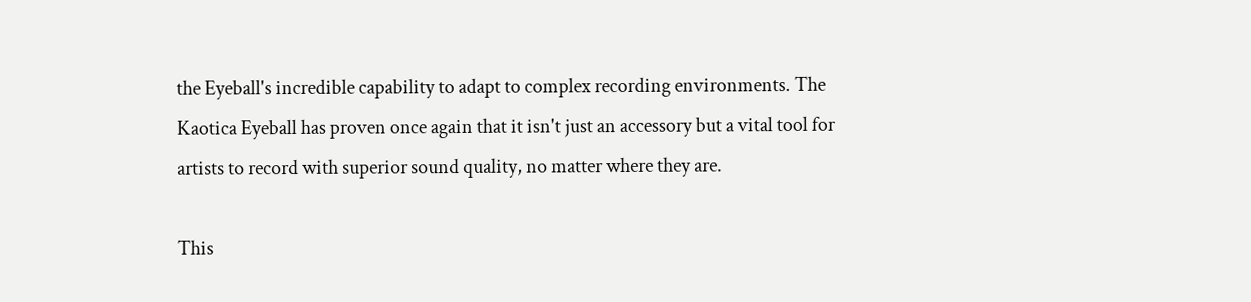the Eyeball's incredible capability to adapt to complex recording environments. The Kaotica Eyeball has proven once again that it isn't just an accessory but a vital tool for artists to record with superior sound quality, no matter where they are.

This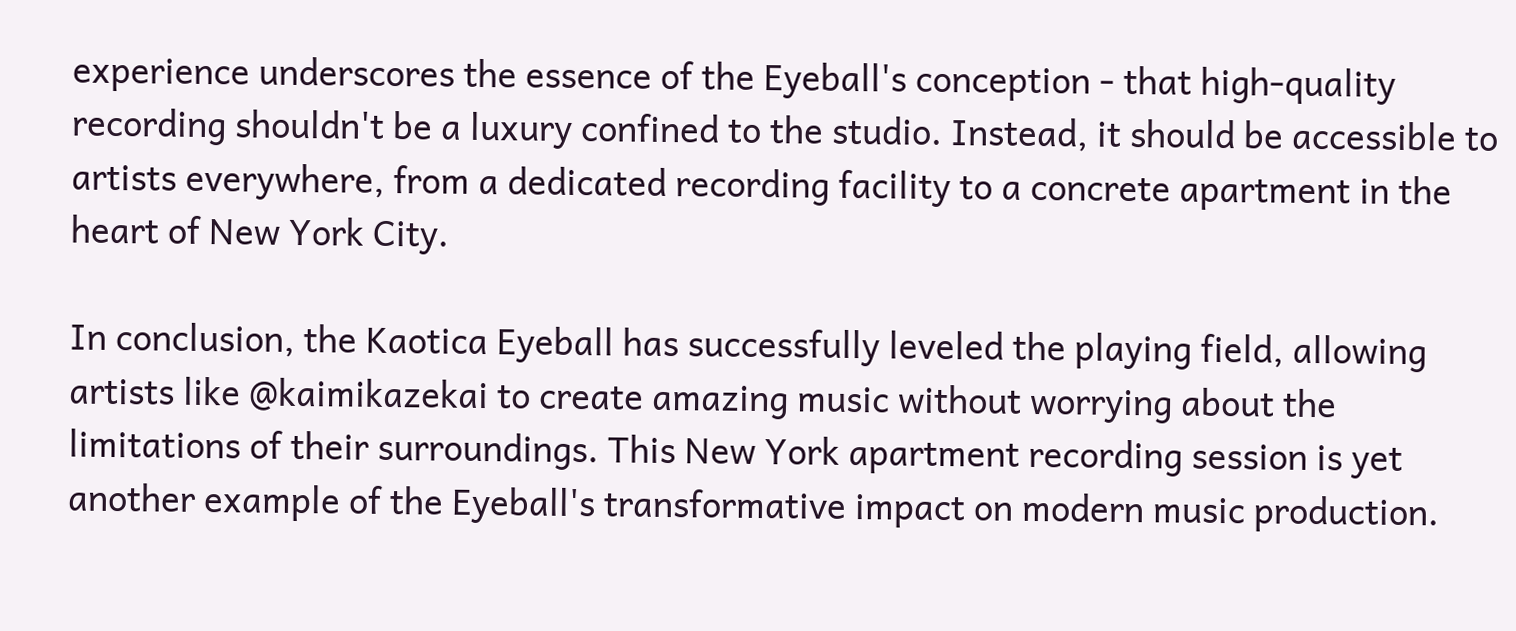experience underscores the essence of the Eyeball's conception - that high-quality recording shouldn't be a luxury confined to the studio. Instead, it should be accessible to artists everywhere, from a dedicated recording facility to a concrete apartment in the heart of New York City.

In conclusion, the Kaotica Eyeball has successfully leveled the playing field, allowing artists like @kaimikazekai to create amazing music without worrying about the limitations of their surroundings. This New York apartment recording session is yet another example of the Eyeball's transformative impact on modern music production.